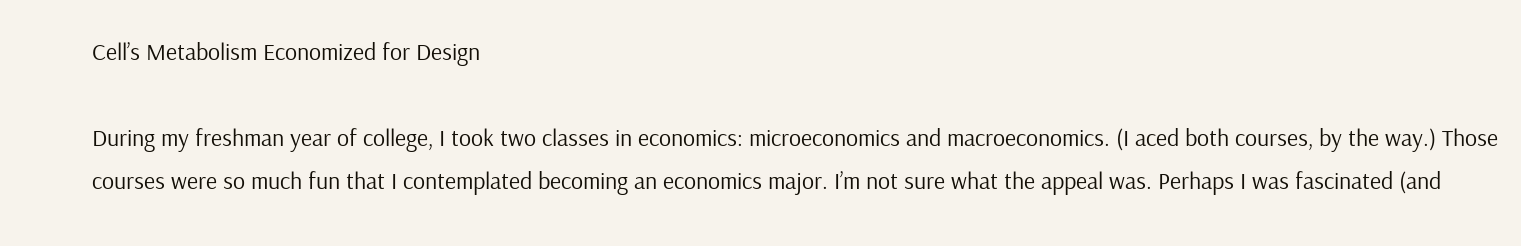Cell’s Metabolism Economized for Design

During my freshman year of college, I took two classes in economics: microeconomics and macroeconomics. (I aced both courses, by the way.) Those courses were so much fun that I contemplated becoming an economics major. I’m not sure what the appeal was. Perhaps I was fascinated (and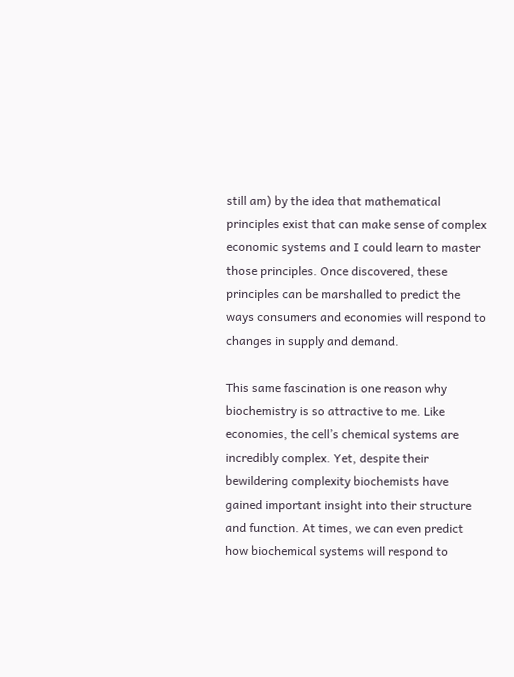still am) by the idea that mathematical principles exist that can make sense of complex economic systems and I could learn to master those principles. Once discovered, these principles can be marshalled to predict the ways consumers and economies will respond to changes in supply and demand.

This same fascination is one reason why biochemistry is so attractive to me. Like economies, the cell’s chemical systems are incredibly complex. Yet, despite their bewildering complexity biochemists have gained important insight into their structure and function. At times, we can even predict how biochemical systems will respond to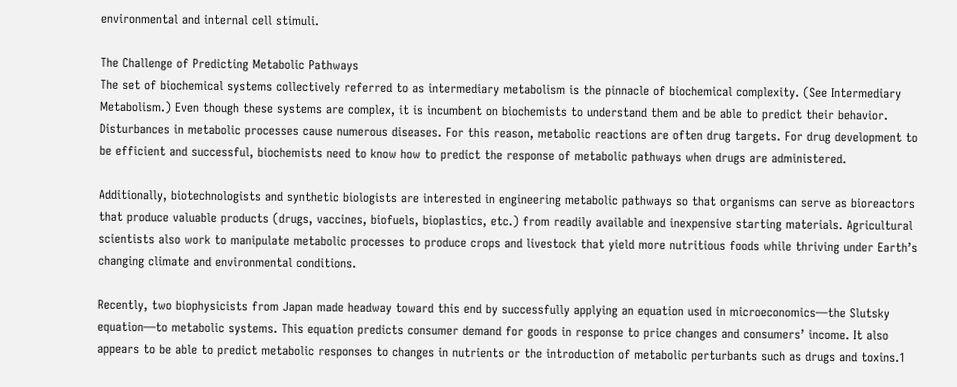environmental and internal cell stimuli.

The Challenge of Predicting Metabolic Pathways
The set of biochemical systems collectively referred to as intermediary metabolism is the pinnacle of biochemical complexity. (See Intermediary Metabolism.) Even though these systems are complex, it is incumbent on biochemists to understand them and be able to predict their behavior. Disturbances in metabolic processes cause numerous diseases. For this reason, metabolic reactions are often drug targets. For drug development to be efficient and successful, biochemists need to know how to predict the response of metabolic pathways when drugs are administered.

Additionally, biotechnologists and synthetic biologists are interested in engineering metabolic pathways so that organisms can serve as bioreactors that produce valuable products (drugs, vaccines, biofuels, bioplastics, etc.) from readily available and inexpensive starting materials. Agricultural scientists also work to manipulate metabolic processes to produce crops and livestock that yield more nutritious foods while thriving under Earth’s changing climate and environmental conditions.

Recently, two biophysicists from Japan made headway toward this end by successfully applying an equation used in microeconomics—the Slutsky equation—to metabolic systems. This equation predicts consumer demand for goods in response to price changes and consumers’ income. It also appears to be able to predict metabolic responses to changes in nutrients or the introduction of metabolic perturbants such as drugs and toxins.1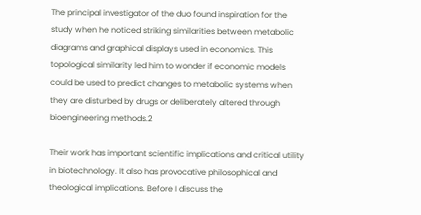The principal investigator of the duo found inspiration for the study when he noticed striking similarities between metabolic diagrams and graphical displays used in economics. This topological similarity led him to wonder if economic models could be used to predict changes to metabolic systems when they are disturbed by drugs or deliberately altered through bioengineering methods.2

Their work has important scientific implications and critical utility in biotechnology. It also has provocative philosophical and theological implications. Before I discuss the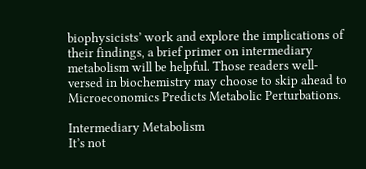biophysicists’ work and explore the implications of their findings, a brief primer on intermediary metabolism will be helpful. Those readers well-versed in biochemistry may choose to skip ahead to Microeconomics Predicts Metabolic Perturbations.

Intermediary Metabolism
It’s not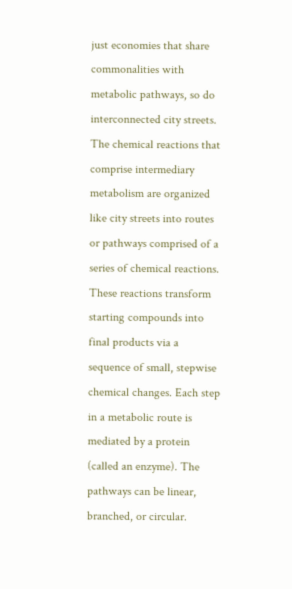just economies that share commonalities with metabolic pathways, so do interconnected city streets. The chemical reactions that comprise intermediary metabolism are organized like city streets into routes or pathways comprised of a series of chemical reactions. These reactions transform starting compounds into final products via a sequence of small, stepwise chemical changes. Each step in a metabolic route is mediated by a protein (called an enzyme). The pathways can be linear, branched, or circular.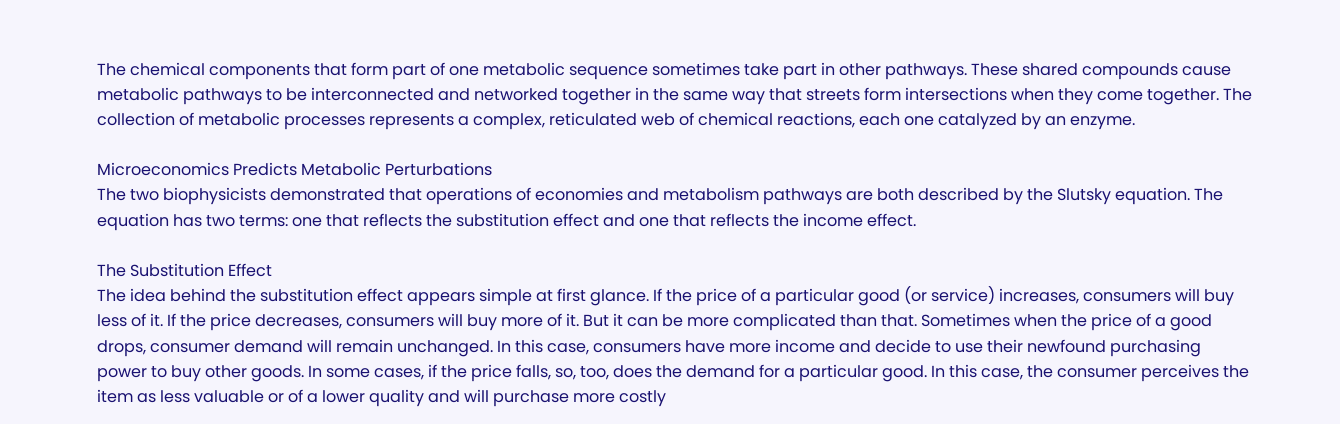The chemical components that form part of one metabolic sequence sometimes take part in other pathways. These shared compounds cause metabolic pathways to be interconnected and networked together in the same way that streets form intersections when they come together. The collection of metabolic processes represents a complex, reticulated web of chemical reactions, each one catalyzed by an enzyme.

Microeconomics Predicts Metabolic Perturbations
The two biophysicists demonstrated that operations of economies and metabolism pathways are both described by the Slutsky equation. The equation has two terms: one that reflects the substitution effect and one that reflects the income effect.

The Substitution Effect
The idea behind the substitution effect appears simple at first glance. If the price of a particular good (or service) increases, consumers will buy less of it. If the price decreases, consumers will buy more of it. But it can be more complicated than that. Sometimes when the price of a good drops, consumer demand will remain unchanged. In this case, consumers have more income and decide to use their newfound purchasing power to buy other goods. In some cases, if the price falls, so, too, does the demand for a particular good. In this case, the consumer perceives the item as less valuable or of a lower quality and will purchase more costly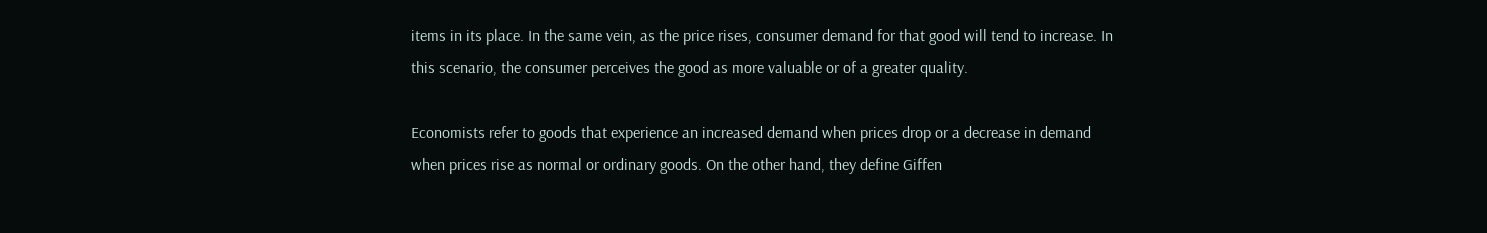items in its place. In the same vein, as the price rises, consumer demand for that good will tend to increase. In this scenario, the consumer perceives the good as more valuable or of a greater quality.

Economists refer to goods that experience an increased demand when prices drop or a decrease in demand when prices rise as normal or ordinary goods. On the other hand, they define Giffen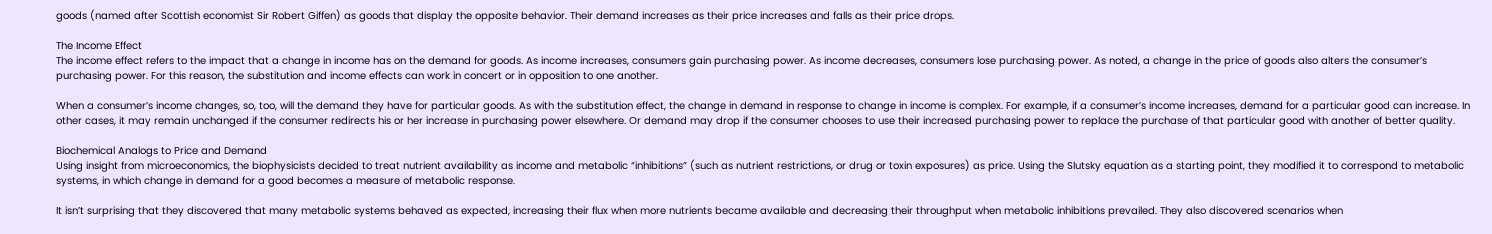goods (named after Scottish economist Sir Robert Giffen) as goods that display the opposite behavior. Their demand increases as their price increases and falls as their price drops.

The Income Effect
The income effect refers to the impact that a change in income has on the demand for goods. As income increases, consumers gain purchasing power. As income decreases, consumers lose purchasing power. As noted, a change in the price of goods also alters the consumer’s purchasing power. For this reason, the substitution and income effects can work in concert or in opposition to one another.

When a consumer’s income changes, so, too, will the demand they have for particular goods. As with the substitution effect, the change in demand in response to change in income is complex. For example, if a consumer’s income increases, demand for a particular good can increase. In other cases, it may remain unchanged if the consumer redirects his or her increase in purchasing power elsewhere. Or demand may drop if the consumer chooses to use their increased purchasing power to replace the purchase of that particular good with another of better quality.

Biochemical Analogs to Price and Demand
Using insight from microeconomics, the biophysicists decided to treat nutrient availability as income and metabolic “inhibitions” (such as nutrient restrictions, or drug or toxin exposures) as price. Using the Slutsky equation as a starting point, they modified it to correspond to metabolic systems, in which change in demand for a good becomes a measure of metabolic response.

It isn’t surprising that they discovered that many metabolic systems behaved as expected, increasing their flux when more nutrients became available and decreasing their throughput when metabolic inhibitions prevailed. They also discovered scenarios when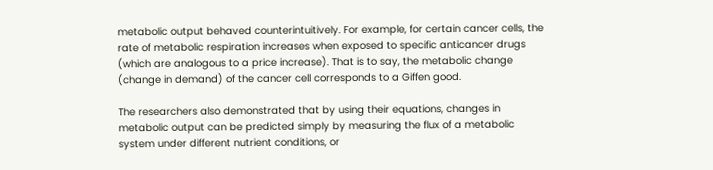metabolic output behaved counterintuitively. For example, for certain cancer cells, the rate of metabolic respiration increases when exposed to specific anticancer drugs (which are analogous to a price increase). That is to say, the metabolic change (change in demand) of the cancer cell corresponds to a Giffen good.

The researchers also demonstrated that by using their equations, changes in metabolic output can be predicted simply by measuring the flux of a metabolic system under different nutrient conditions, or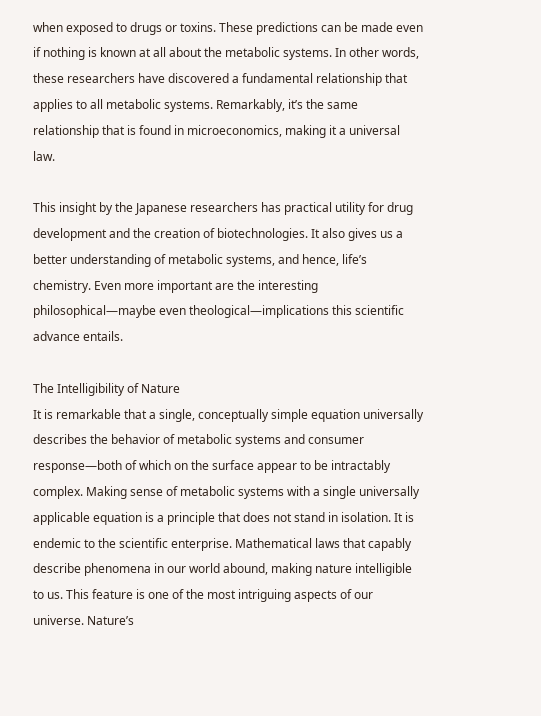when exposed to drugs or toxins. These predictions can be made even if nothing is known at all about the metabolic systems. In other words, these researchers have discovered a fundamental relationship that applies to all metabolic systems. Remarkably, it’s the same relationship that is found in microeconomics, making it a universal law.

This insight by the Japanese researchers has practical utility for drug development and the creation of biotechnologies. It also gives us a better understanding of metabolic systems, and hence, life’s chemistry. Even more important are the interesting philosophical—maybe even theological—implications this scientific advance entails.

The Intelligibility of Nature
It is remarkable that a single, conceptually simple equation universally describes the behavior of metabolic systems and consumer response—both of which on the surface appear to be intractably complex. Making sense of metabolic systems with a single universally applicable equation is a principle that does not stand in isolation. It is endemic to the scientific enterprise. Mathematical laws that capably describe phenomena in our world abound, making nature intelligible to us. This feature is one of the most intriguing aspects of our universe. Nature’s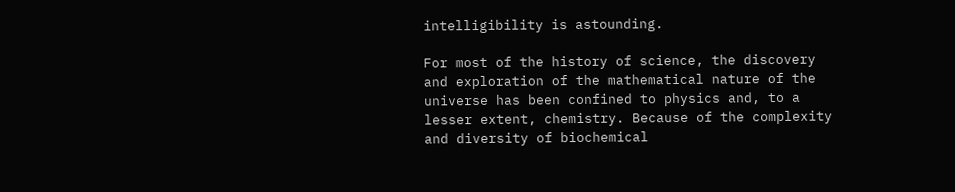intelligibility is astounding.

For most of the history of science, the discovery and exploration of the mathematical nature of the universe has been confined to physics and, to a lesser extent, chemistry. Because of the complexity and diversity of biochemical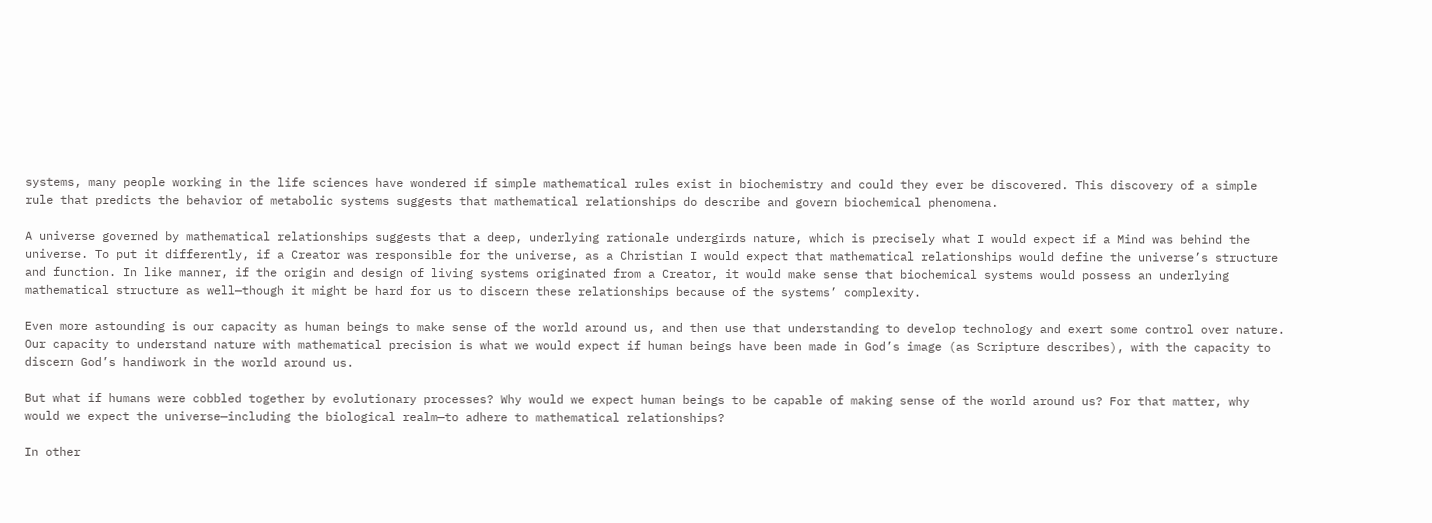systems, many people working in the life sciences have wondered if simple mathematical rules exist in biochemistry and could they ever be discovered. This discovery of a simple rule that predicts the behavior of metabolic systems suggests that mathematical relationships do describe and govern biochemical phenomena.

A universe governed by mathematical relationships suggests that a deep, underlying rationale undergirds nature, which is precisely what I would expect if a Mind was behind the universe. To put it differently, if a Creator was responsible for the universe, as a Christian I would expect that mathematical relationships would define the universe’s structure and function. In like manner, if the origin and design of living systems originated from a Creator, it would make sense that biochemical systems would possess an underlying mathematical structure as well—though it might be hard for us to discern these relationships because of the systems’ complexity.

Even more astounding is our capacity as human beings to make sense of the world around us, and then use that understanding to develop technology and exert some control over nature. Our capacity to understand nature with mathematical precision is what we would expect if human beings have been made in God’s image (as Scripture describes), with the capacity to discern God’s handiwork in the world around us.

But what if humans were cobbled together by evolutionary processes? Why would we expect human beings to be capable of making sense of the world around us? For that matter, why would we expect the universe—including the biological realm—to adhere to mathematical relationships?

In other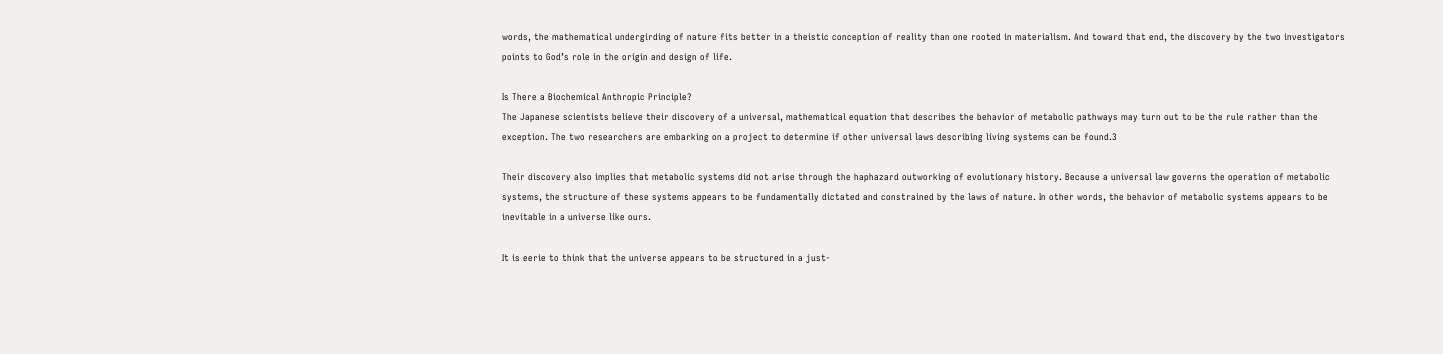words, the mathematical undergirding of nature fits better in a theistic conception of reality than one rooted in materialism. And toward that end, the discovery by the two investigators points to God’s role in the origin and design of life.

Is There a Biochemical Anthropic Principle?
The Japanese scientists believe their discovery of a universal, mathematical equation that describes the behavior of metabolic pathways may turn out to be the rule rather than the exception. The two researchers are embarking on a project to determine if other universal laws describing living systems can be found.3

Their discovery also implies that metabolic systems did not arise through the haphazard outworking of evolutionary history. Because a universal law governs the operation of metabolic systems, the structure of these systems appears to be fundamentally dictated and constrained by the laws of nature. In other words, the behavior of metabolic systems appears to be inevitable in a universe like ours.

It is eerie to think that the universe appears to be structured in a just-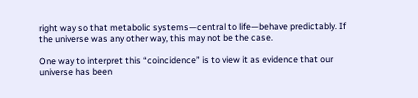right way so that metabolic systems—central to life—behave predictably. If the universe was any other way, this may not be the case.

One way to interpret this “coincidence” is to view it as evidence that our universe has been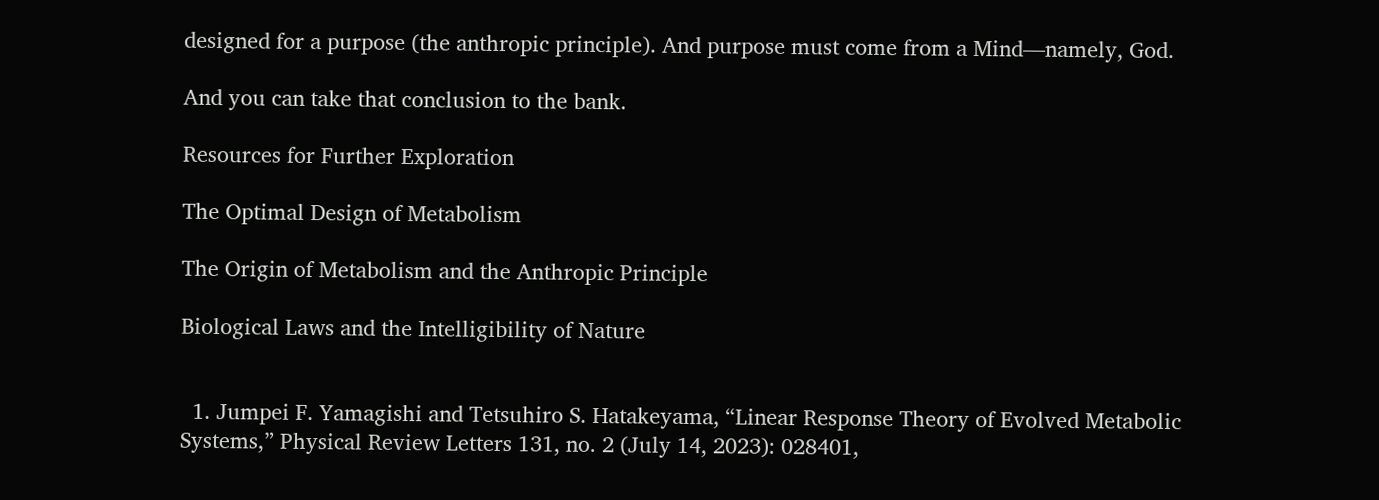designed for a purpose (the anthropic principle). And purpose must come from a Mind—namely, God.

And you can take that conclusion to the bank.

Resources for Further Exploration

The Optimal Design of Metabolism

The Origin of Metabolism and the Anthropic Principle

Biological Laws and the Intelligibility of Nature


  1. Jumpei F. Yamagishi and Tetsuhiro S. Hatakeyama, “Linear Response Theory of Evolved Metabolic Systems,” Physical Review Letters 131, no. 2 (July 14, 2023): 028401,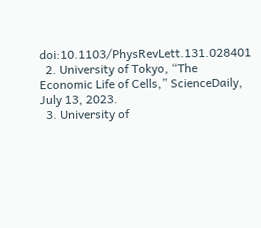doi:10.1103/PhysRevLett.131.028401
  2. University of Tokyo, “The Economic Life of Cells,” ScienceDaily, July 13, 2023.
  3. University of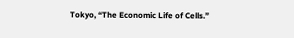Tokyo, “The Economic Life of Cells.”